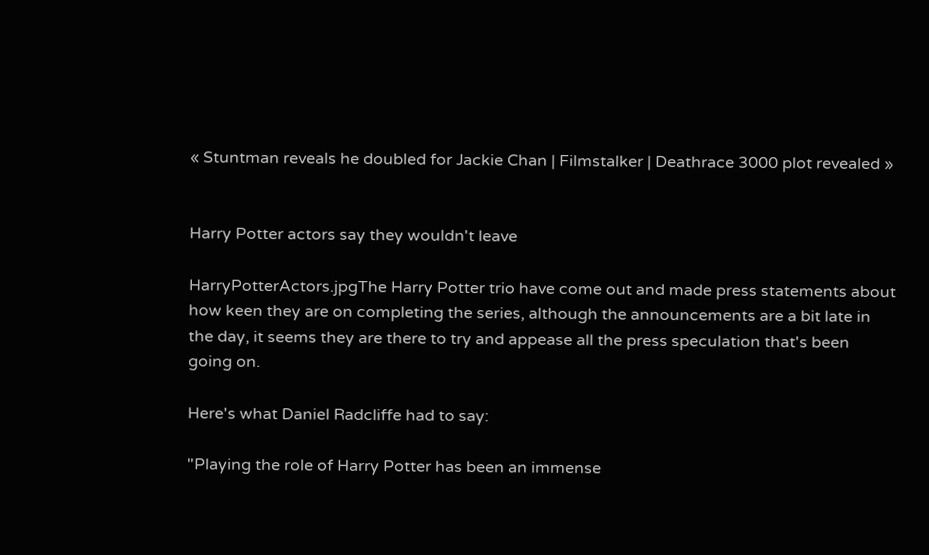« Stuntman reveals he doubled for Jackie Chan | Filmstalker | Deathrace 3000 plot revealed »


Harry Potter actors say they wouldn't leave

HarryPotterActors.jpgThe Harry Potter trio have come out and made press statements about how keen they are on completing the series, although the announcements are a bit late in the day, it seems they are there to try and appease all the press speculation that's been going on.

Here's what Daniel Radcliffe had to say:

"Playing the role of Harry Potter has been an immense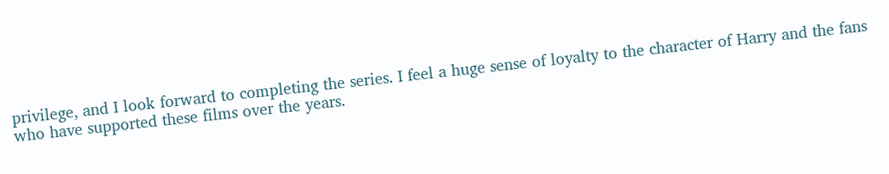privilege, and I look forward to completing the series. I feel a huge sense of loyalty to the character of Harry and the fans who have supported these films over the years.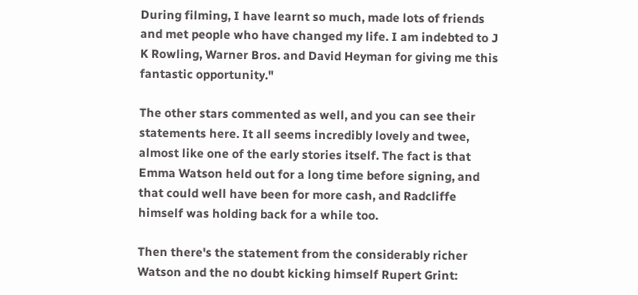During filming, I have learnt so much, made lots of friends and met people who have changed my life. I am indebted to J K Rowling, Warner Bros. and David Heyman for giving me this fantastic opportunity."

The other stars commented as well, and you can see their statements here. It all seems incredibly lovely and twee, almost like one of the early stories itself. The fact is that Emma Watson held out for a long time before signing, and that could well have been for more cash, and Radcliffe himself was holding back for a while too.

Then there's the statement from the considerably richer Watson and the no doubt kicking himself Rupert Grint: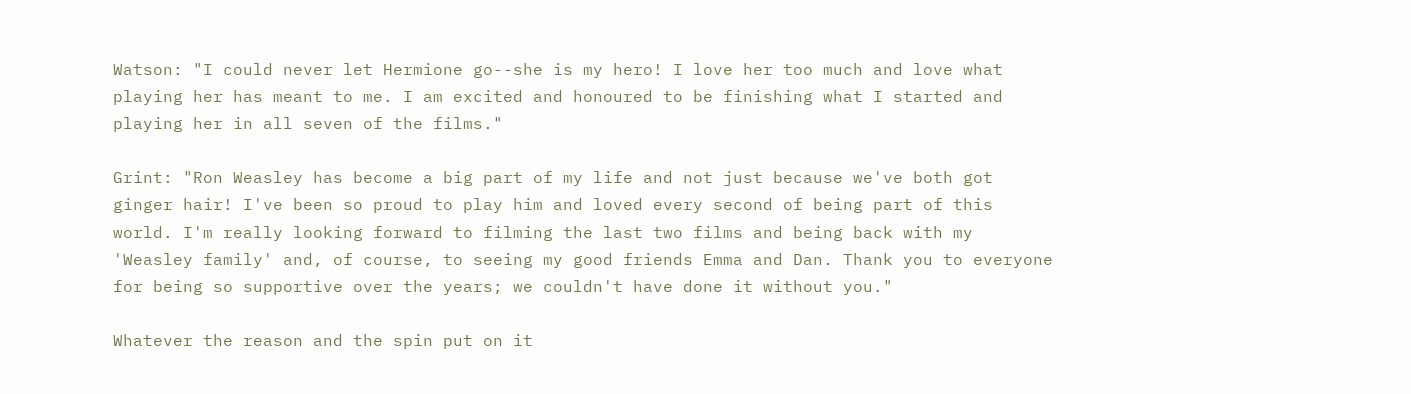Watson: "I could never let Hermione go--she is my hero! I love her too much and love what playing her has meant to me. I am excited and honoured to be finishing what I started and playing her in all seven of the films."

Grint: "Ron Weasley has become a big part of my life and not just because we've both got ginger hair! I've been so proud to play him and loved every second of being part of this world. I'm really looking forward to filming the last two films and being back with my 'Weasley family' and, of course, to seeing my good friends Emma and Dan. Thank you to everyone for being so supportive over the years; we couldn't have done it without you."

Whatever the reason and the spin put on it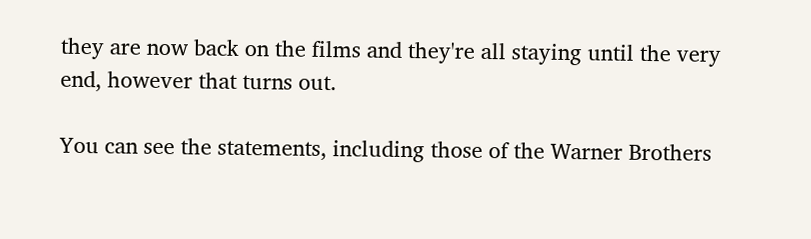they are now back on the films and they're all staying until the very end, however that turns out.

You can see the statements, including those of the Warner Brothers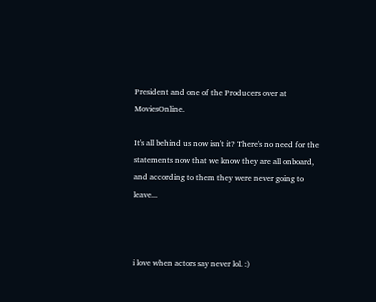President and one of the Producers over at MoviesOnline.

It's all behind us now isn't it? There's no need for the statements now that we know they are all onboard, and according to them they were never going to leave...



i love when actors say never lol. :)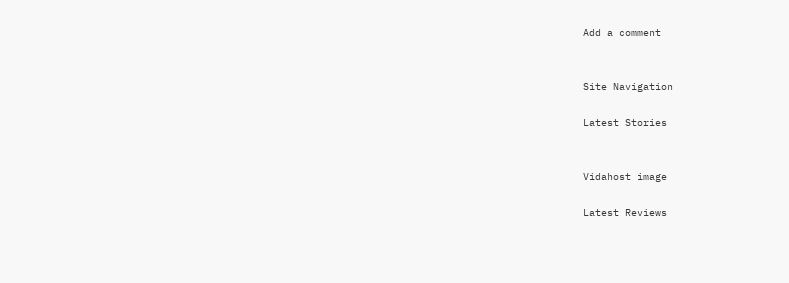Add a comment


Site Navigation

Latest Stories


Vidahost image

Latest Reviews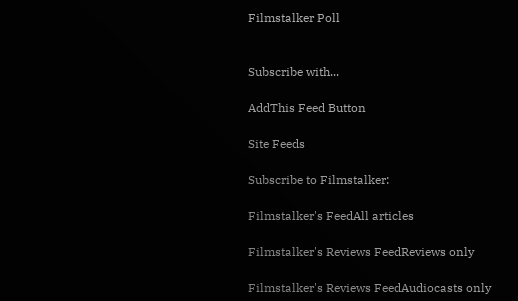Filmstalker Poll


Subscribe with...

AddThis Feed Button

Site Feeds

Subscribe to Filmstalker:

Filmstalker's FeedAll articles

Filmstalker's Reviews FeedReviews only

Filmstalker's Reviews FeedAudiocasts only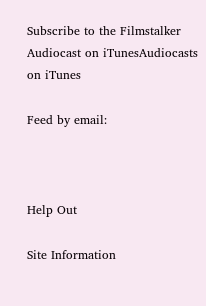Subscribe to the Filmstalker Audiocast on iTunesAudiocasts on iTunes

Feed by email:



Help Out

Site Information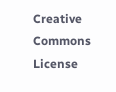Creative Commons License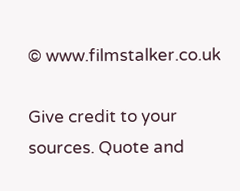© www.filmstalker.co.uk

Give credit to your sources. Quote and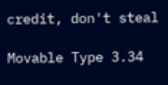credit, don't steal

Movable Type 3.34